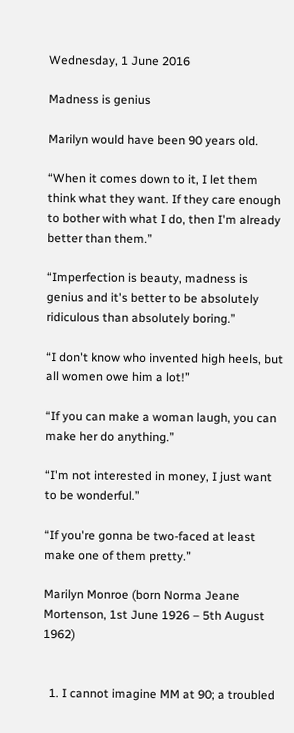Wednesday, 1 June 2016

Madness is genius

Marilyn would have been 90 years old.

“When it comes down to it, I let them think what they want. If they care enough to bother with what I do, then I'm already better than them.”

“Imperfection is beauty, madness is genius and it's better to be absolutely ridiculous than absolutely boring.”

“I don't know who invented high heels, but all women owe him a lot!”

“If you can make a woman laugh, you can make her do anything.”

“I'm not interested in money, I just want to be wonderful.”

“If you're gonna be two-faced at least make one of them pretty.”

Marilyn Monroe (born Norma Jeane Mortenson, 1st June 1926 – 5th August 1962)


  1. I cannot imagine MM at 90; a troubled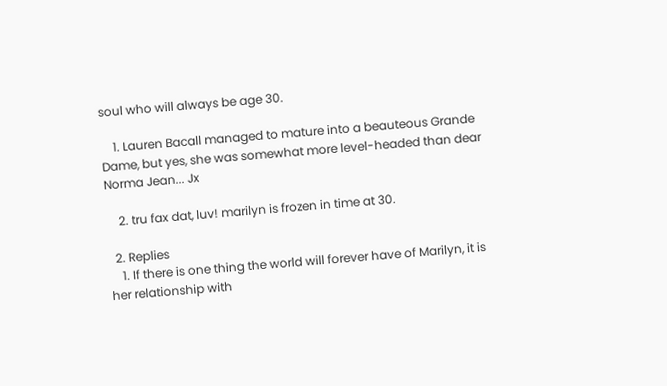soul who will always be age 30.

    1. Lauren Bacall managed to mature into a beauteous Grande Dame, but yes, she was somewhat more level-headed than dear Norma Jean... Jx

    2. tru fax dat, luv! marilyn is frozen in time at 30.

  2. Replies
    1. If there is one thing the world will forever have of Marilyn, it is her relationship with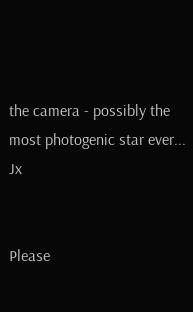the camera - possibly the most photogenic star ever... Jx


Please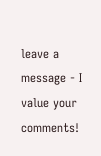leave a message - I value your comments!